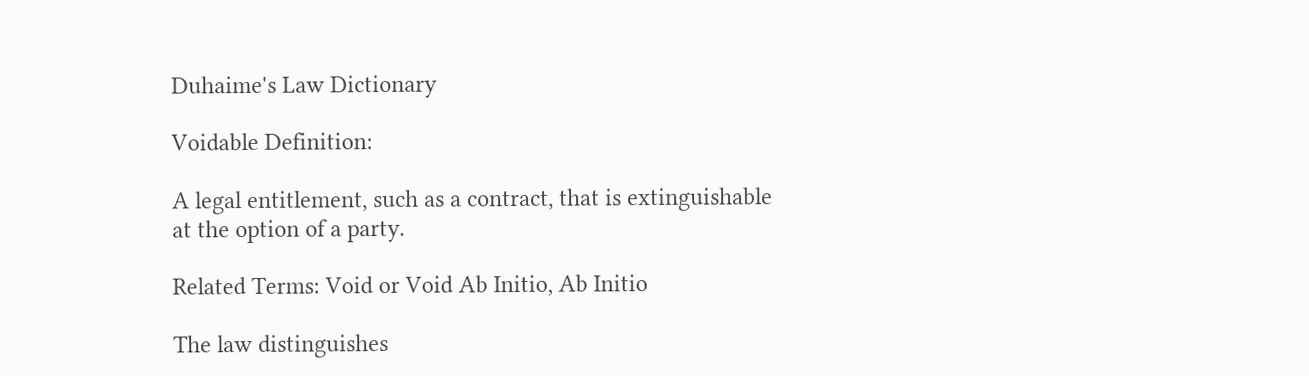Duhaime's Law Dictionary

Voidable Definition:

A legal entitlement, such as a contract, that is extinguishable at the option of a party.

Related Terms: Void or Void Ab Initio, Ab Initio

The law distinguishes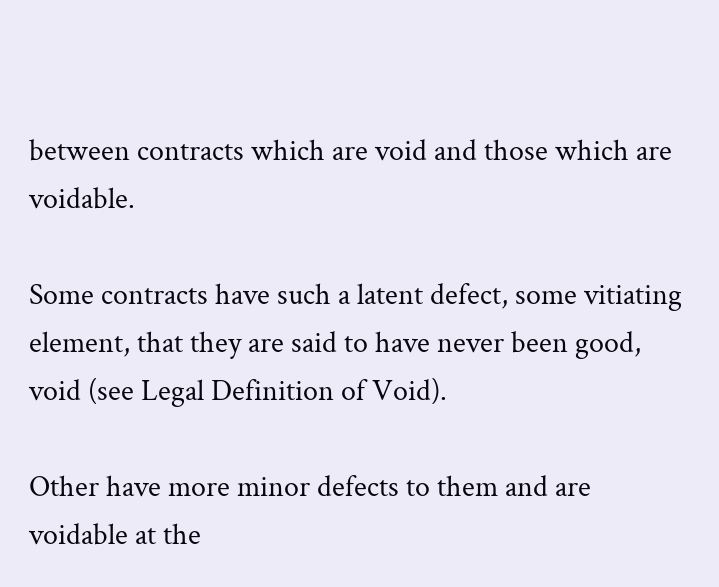between contracts which are void and those which are voidable.

Some contracts have such a latent defect, some vitiating element, that they are said to have never been good,  void (see Legal Definition of Void).

Other have more minor defects to them and are voidable at the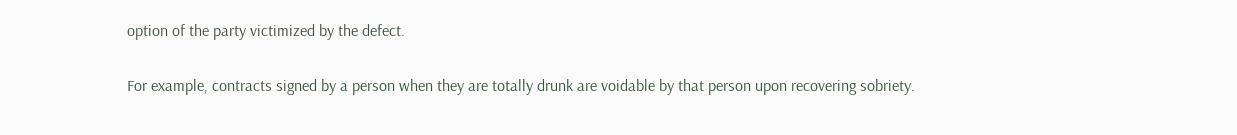option of the party victimized by the defect.

For example, contracts signed by a person when they are totally drunk are voidable by that person upon recovering sobriety.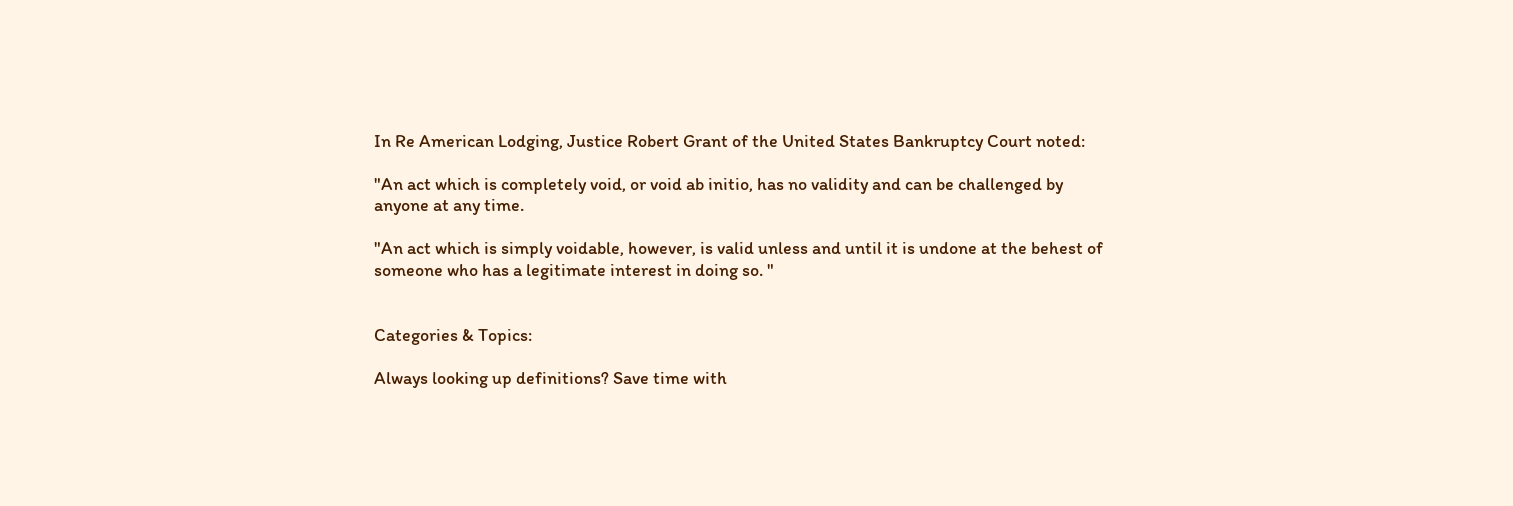In Re American Lodging, Justice Robert Grant of the United States Bankruptcy Court noted:

"An act which is completely void, or void ab initio, has no validity and can be challenged by anyone at any time.

"An act which is simply voidable, however, is valid unless and until it is undone at the behest of someone who has a legitimate interest in doing so. "


Categories & Topics:

Always looking up definitions? Save time with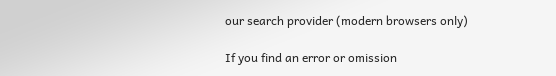our search provider (modern browsers only)

If you find an error or omission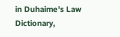in Duhaime's Law Dictionary,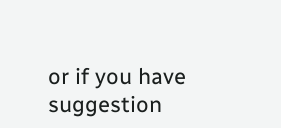or if you have suggestion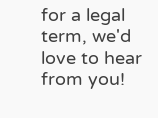for a legal term, we'd love to hear from you!